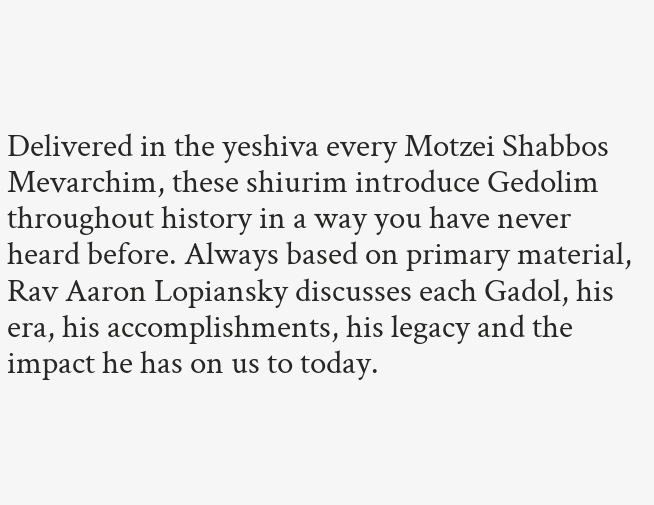Delivered in the yeshiva every Motzei Shabbos Mevarchim, these shiurim introduce Gedolim throughout history in a way you have never heard before. Always based on primary material, Rav Aaron Lopiansky discusses each Gadol, his era, his accomplishments, his legacy and the impact he has on us to today.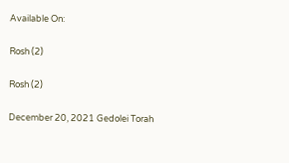Available On:

Rosh (2)

Rosh (2)

December 20, 2021 Gedolei Torah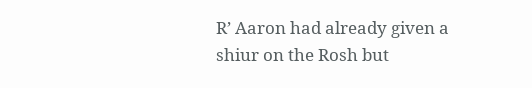R’ Aaron had already given a shiur on the Rosh but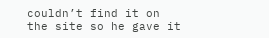couldn’t find it on the site so he gave it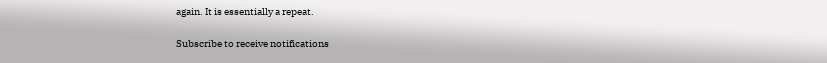again. It is essentially a repeat.

Subscribe to receive notifications